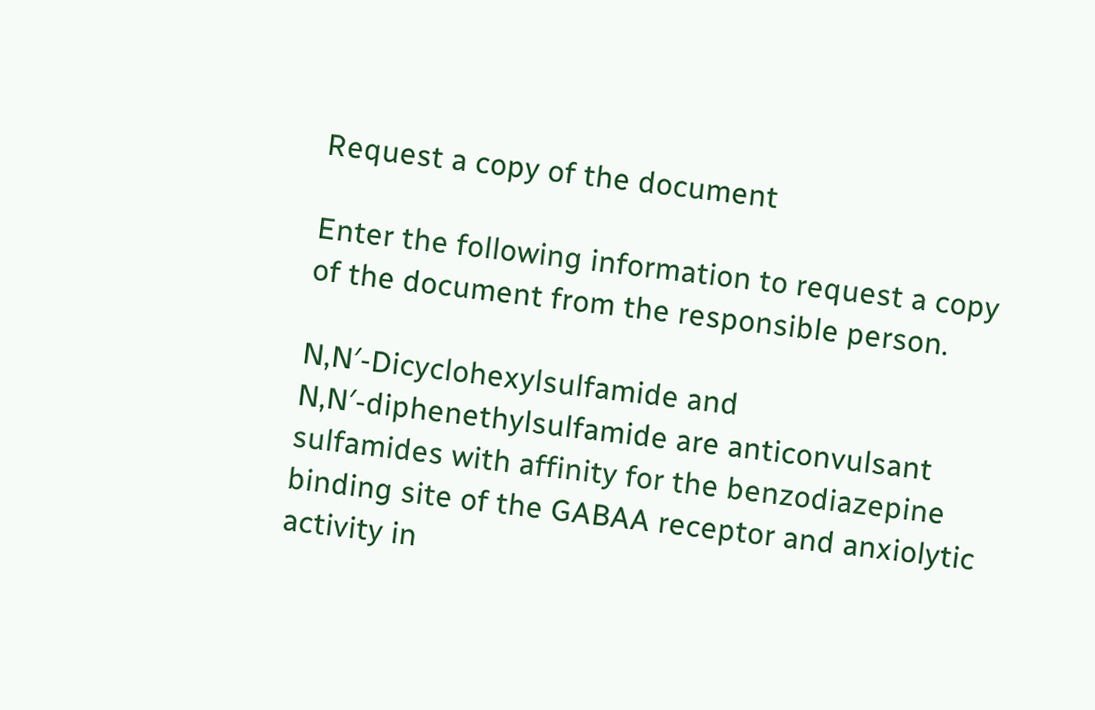Request a copy of the document

Enter the following information to request a copy of the document from the responsible person.

N,N′-Dicyclohexylsulfamide and N,N′-diphenethylsulfamide are anticonvulsant sulfamides with affinity for the benzodiazepine binding site of the GABAA receptor and anxiolytic activity in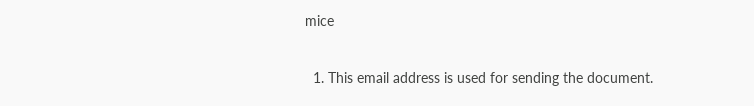mice

  1. This email address is used for sending the document.